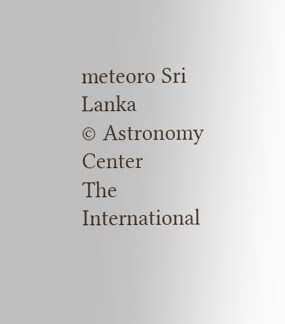meteoro Sri Lanka
© Astronomy Center
The International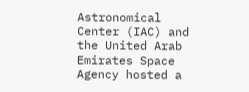Astronomical Center (IAC) and the United Arab Emirates Space Agency hosted a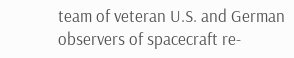team of veteran U.S. and German observers of spacecraft re-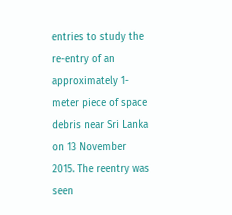entries to study the re-entry of an approximately 1-meter piece of space debris near Sri Lanka on 13 November 2015. The reentry was seen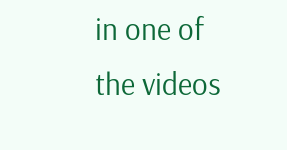in one of the videos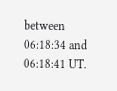between 06:18:34 and 06:18:41 UT.